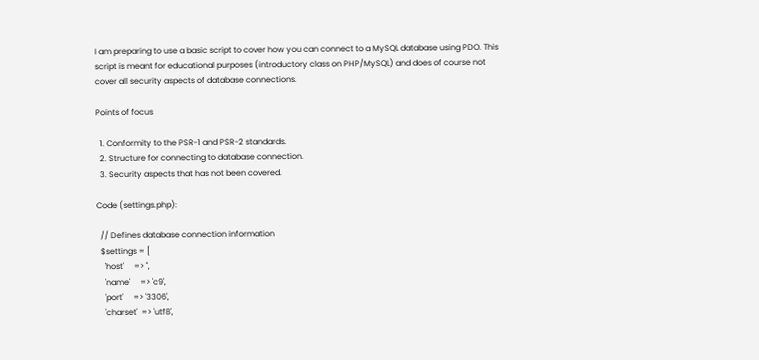I am preparing to use a basic script to cover how you can connect to a MySQL database using PDO. This script is meant for educational purposes (introductory class on PHP/MySQL) and does of course not cover all security aspects of database connections.

Points of focus

  1. Conformity to the PSR-1 and PSR-2 standards.
  2. Structure for connecting to database connection.
  3. Security aspects that has not been covered.

Code (settings.php):

  // Defines database connection information
  $settings = [
    'host'     => '',
    'name'     => 'c9',
    'port'     => '3306',
    'charset'  => 'utf8',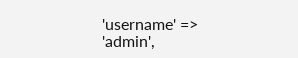'username' => 'admin',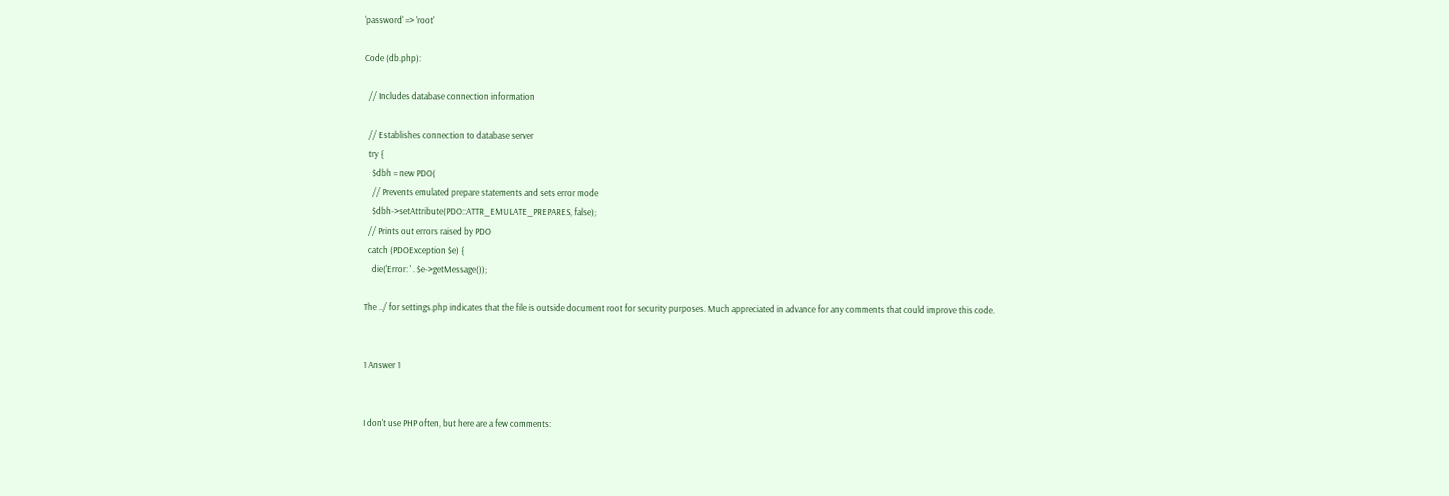'password' => 'root'

Code (db.php):

  // Includes database connection information

  // Establishes connection to database server
  try {
    $dbh = new PDO(
    // Prevents emulated prepare statements and sets error mode
    $dbh->setAttribute(PDO::ATTR_EMULATE_PREPARES, false);
  // Prints out errors raised by PDO
  catch (PDOException $e) {
    die('Error: ' . $e->getMessage());

The ../ for settings.php indicates that the file is outside document root for security purposes. Much appreciated in advance for any comments that could improve this code.


1 Answer 1


I don't use PHP often, but here are a few comments: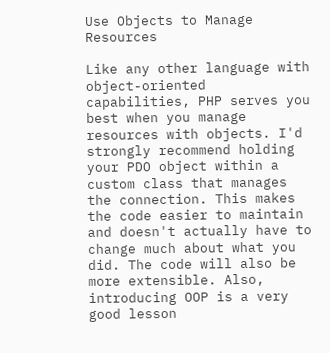Use Objects to Manage Resources

Like any other language with object-oriented capabilities, PHP serves you best when you manage resources with objects. I'd strongly recommend holding your PDO object within a custom class that manages the connection. This makes the code easier to maintain and doesn't actually have to change much about what you did. The code will also be more extensible. Also, introducing OOP is a very good lesson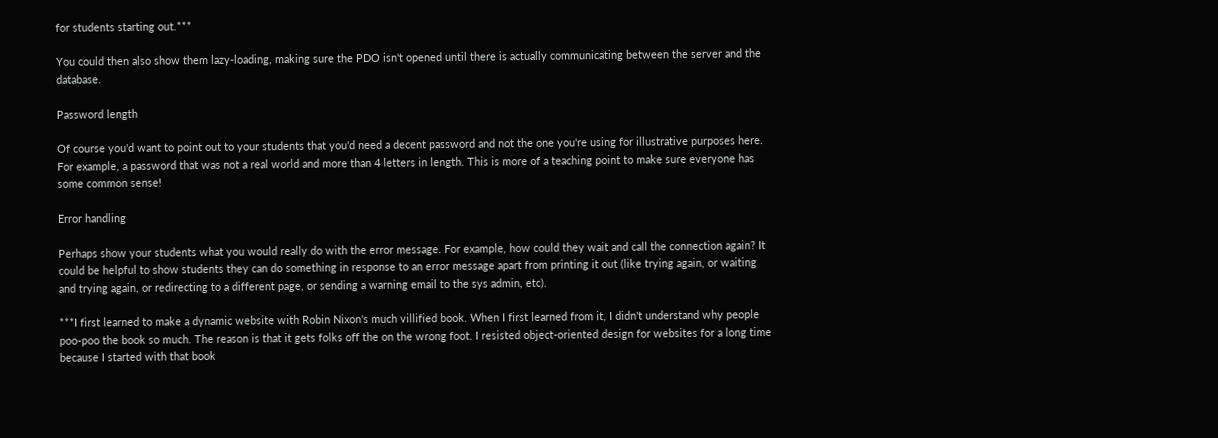for students starting out.***

You could then also show them lazy-loading, making sure the PDO isn't opened until there is actually communicating between the server and the database.

Password length

Of course you'd want to point out to your students that you'd need a decent password and not the one you're using for illustrative purposes here. For example, a password that was not a real world and more than 4 letters in length. This is more of a teaching point to make sure everyone has some common sense!

Error handling

Perhaps show your students what you would really do with the error message. For example, how could they wait and call the connection again? It could be helpful to show students they can do something in response to an error message apart from printing it out (like trying again, or waiting and trying again, or redirecting to a different page, or sending a warning email to the sys admin, etc).

***I first learned to make a dynamic website with Robin Nixon's much villified book. When I first learned from it, I didn't understand why people poo-poo the book so much. The reason is that it gets folks off the on the wrong foot. I resisted object-oriented design for websites for a long time because I started with that book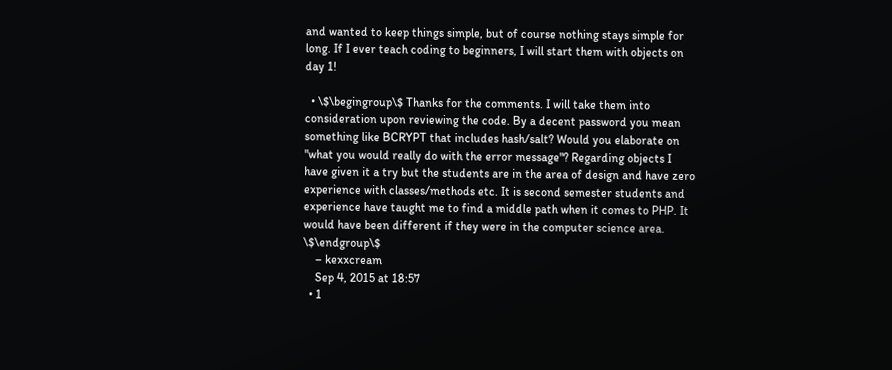and wanted to keep things simple, but of course nothing stays simple for long. If I ever teach coding to beginners, I will start them with objects on day 1!

  • \$\begingroup\$ Thanks for the comments. I will take them into consideration upon reviewing the code. By a decent password you mean something like BCRYPT that includes hash/salt? Would you elaborate on "what you would really do with the error message"? Regarding objects I have given it a try but the students are in the area of design and have zero experience with classes/methods etc. It is second semester students and experience have taught me to find a middle path when it comes to PHP. It would have been different if they were in the computer science area. \$\endgroup\$
    – kexxcream
    Sep 4, 2015 at 18:57
  • 1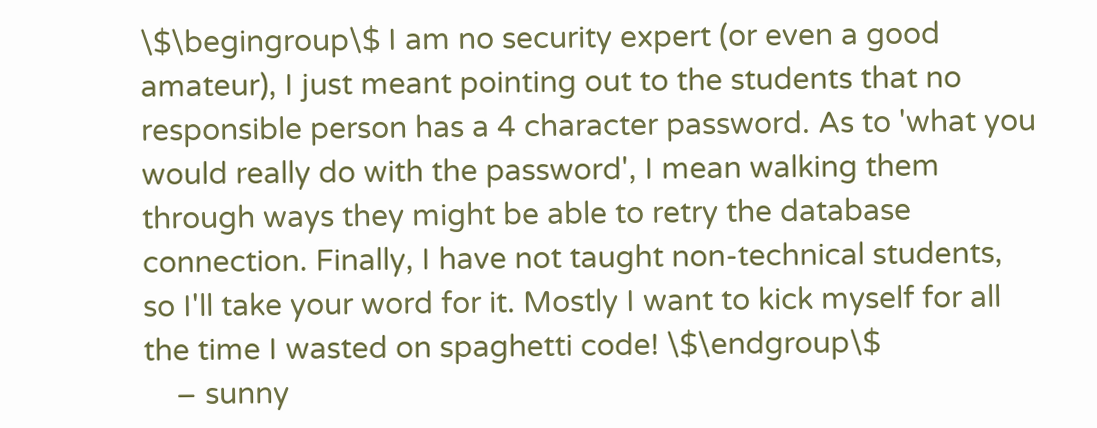\$\begingroup\$ I am no security expert (or even a good amateur), I just meant pointing out to the students that no responsible person has a 4 character password. As to 'what you would really do with the password', I mean walking them through ways they might be able to retry the database connection. Finally, I have not taught non-technical students, so I'll take your word for it. Mostly I want to kick myself for all the time I wasted on spaghetti code! \$\endgroup\$
    – sunny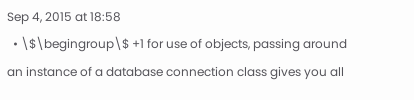Sep 4, 2015 at 18:58
  • \$\begingroup\$ +1 for use of objects, passing around an instance of a database connection class gives you all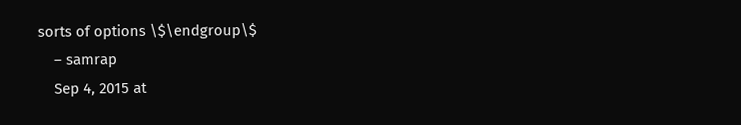sorts of options \$\endgroup\$
    – samrap
    Sep 4, 2015 at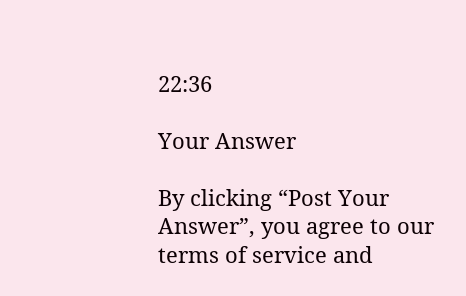22:36

Your Answer

By clicking “Post Your Answer”, you agree to our terms of service and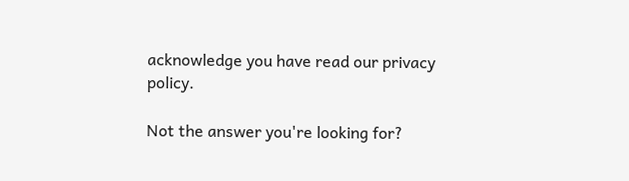acknowledge you have read our privacy policy.

Not the answer you're looking for?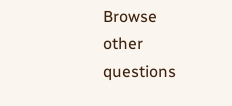Browse other questions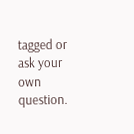tagged or ask your own question.